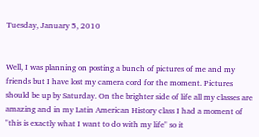Tuesday, January 5, 2010


Well, I was planning on posting a bunch of pictures of me and my friends but I have lost my camera cord for the moment. Pictures should be up by Saturday. On the brighter side of life all my classes are amazing and in my Latin American History class I had a moment of "this is exactly what I want to do with my life" so it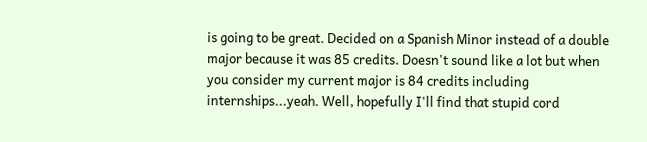is going to be great. Decided on a Spanish Minor instead of a double major because it was 85 credits. Doesn't sound like a lot but when you consider my current major is 84 credits including internships...yeah. Well, hopefully I'll find that stupid cord